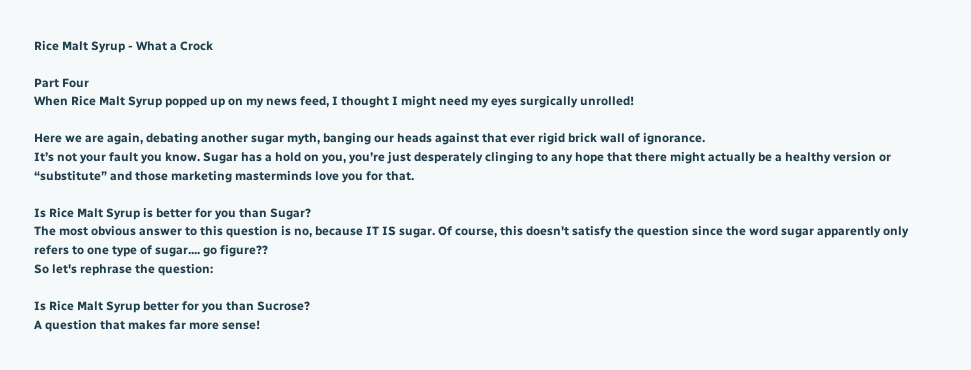Rice Malt Syrup - What a Crock

Part Four
When Rice Malt Syrup popped up on my news feed, I thought I might need my eyes surgically unrolled!

Here we are again, debating another sugar myth, banging our heads against that ever rigid brick wall of ignorance.
It’s not your fault you know. Sugar has a hold on you, you’re just desperately clinging to any hope that there might actually be a healthy version or “substitute” and those marketing masterminds love you for that.

Is Rice Malt Syrup is better for you than Sugar?
The most obvious answer to this question is no, because IT IS sugar. Of course, this doesn't satisfy the question since the word sugar apparently only refers to one type of sugar.... go figure??
So let's rephrase the question:

Is Rice Malt Syrup better for you than Sucrose?
A question that makes far more sense!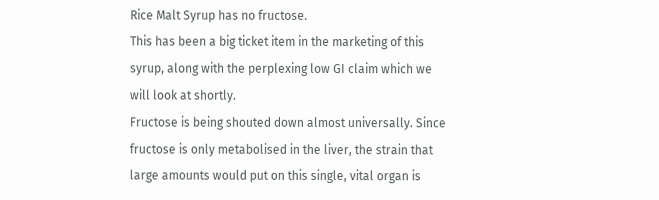Rice Malt Syrup has no fructose.
This has been a big ticket item in the marketing of this syrup, along with the perplexing low GI claim which we will look at shortly.
Fructose is being shouted down almost universally. Since fructose is only metabolised in the liver, the strain that large amounts would put on this single, vital organ is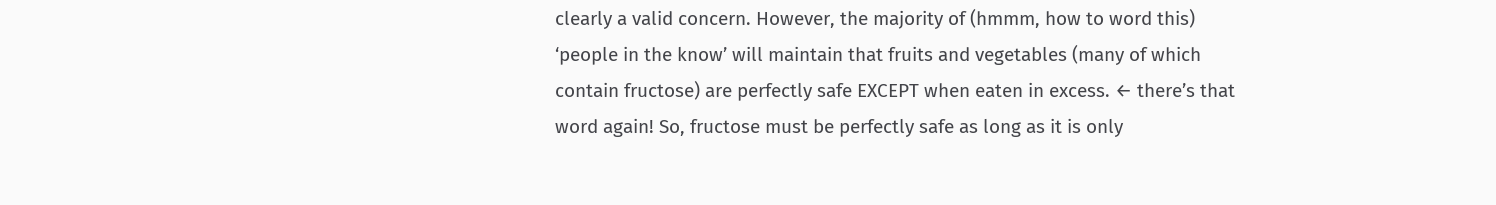clearly a valid concern. However, the majority of (hmmm, how to word this) ‘people in the know’ will maintain that fruits and vegetables (many of which contain fructose) are perfectly safe EXCEPT when eaten in excess. ← there’s that word again! So, fructose must be perfectly safe as long as it is only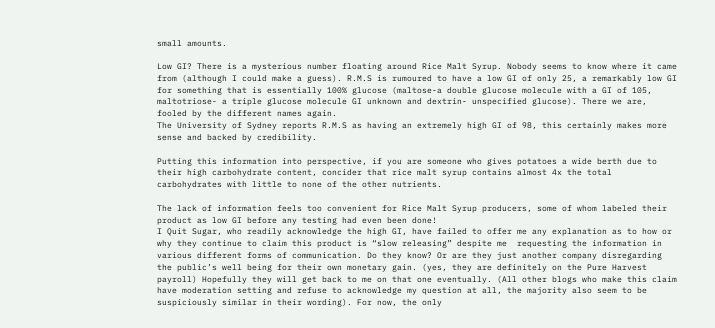small amounts.

Low GI? There is a mysterious number floating around Rice Malt Syrup. Nobody seems to know where it came from (although I could make a guess). R.M.S is rumoured to have a low GI of only 25, a remarkably low GI for something that is essentially 100% glucose (maltose-a double glucose molecule with a GI of 105, maltotriose- a triple glucose molecule GI unknown and dextrin- unspecified glucose). There we are, fooled by the different names again.
The University of Sydney reports R.M.S as having an extremely high GI of 98, this certainly makes more sense and backed by credibility.

Putting this information into perspective, if you are someone who gives potatoes a wide berth due to their high carbohydrate content, concider that rice malt syrup contains almost 4x the total carbohydrates with little to none of the other nutrients.

The lack of information feels too convenient for Rice Malt Syrup producers, some of whom labeled their product as low GI before any testing had even been done!
I Quit Sugar, who readily acknowledge the high GI, have failed to offer me any explanation as to how or why they continue to claim this product is “slow releasing” despite me  requesting the information in various different forms of communication. Do they know? Or are they just another company disregarding the public’s well being for their own monetary gain. (yes, they are definitely on the Pure Harvest payroll) Hopefully they will get back to me on that one eventually. (All other blogs who make this claim have moderation setting and refuse to acknowledge my question at all, the majority also seem to be suspiciously similar in their wording). For now, the only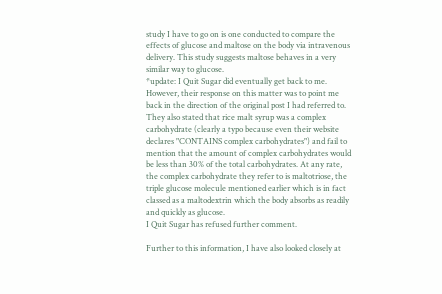study I have to go on is one conducted to compare the effects of glucose and maltose on the body via intravenous delivery. This study suggests maltose behaves in a very similar way to glucose.
*update: I Quit Sugar did eventually get back to me. However, their response on this matter was to point me back in the direction of the original post I had referred to. They also stated that rice malt syrup was a complex carbohydrate (clearly a typo because even their website declares "CONTAINS complex carbohydrates") and fail to mention that the amount of complex carbohydrates would be less than 30% of the total carbohydrates. At any rate, the complex carbohydrate they refer to is maltotriose, the triple glucose molecule mentioned earlier which is in fact classed as a maltodextrin which the body absorbs as readily and quickly as glucose.
I Quit Sugar has refused further comment.

Further to this information, I have also looked closely at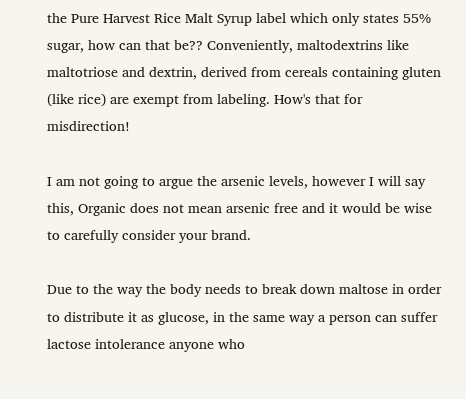the Pure Harvest Rice Malt Syrup label which only states 55% sugar, how can that be?? Conveniently, maltodextrins like maltotriose and dextrin, derived from cereals containing gluten (like rice) are exempt from labeling. How's that for misdirection!

I am not going to argue the arsenic levels, however I will say this, Organic does not mean arsenic free and it would be wise to carefully consider your brand.

Due to the way the body needs to break down maltose in order to distribute it as glucose, in the same way a person can suffer lactose intolerance anyone who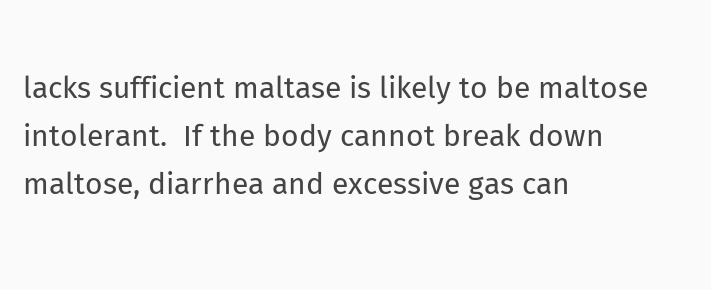lacks sufficient maltase is likely to be maltose intolerant.  If the body cannot break down maltose, diarrhea and excessive gas can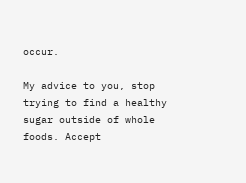occur.

My advice to you, stop trying to find a healthy sugar outside of whole foods. Accept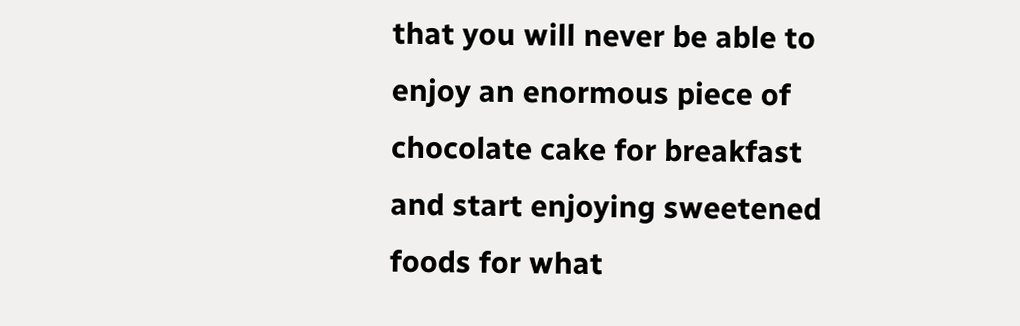that you will never be able to enjoy an enormous piece of chocolate cake for breakfast and start enjoying sweetened foods for what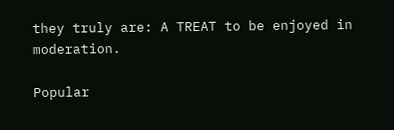they truly are: A TREAT to be enjoyed in moderation.

Popular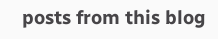posts from this blog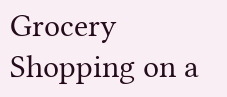Grocery Shopping on a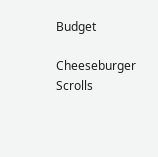Budget

Cheeseburger Scrolls